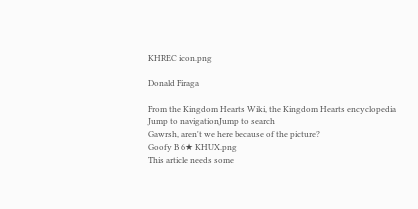KHREC icon.png

Donald Firaga

From the Kingdom Hearts Wiki, the Kingdom Hearts encyclopedia
Jump to navigationJump to search
Gawrsh, aren't we here because of the picture?
Goofy B 6★ KHUX.png
This article needs some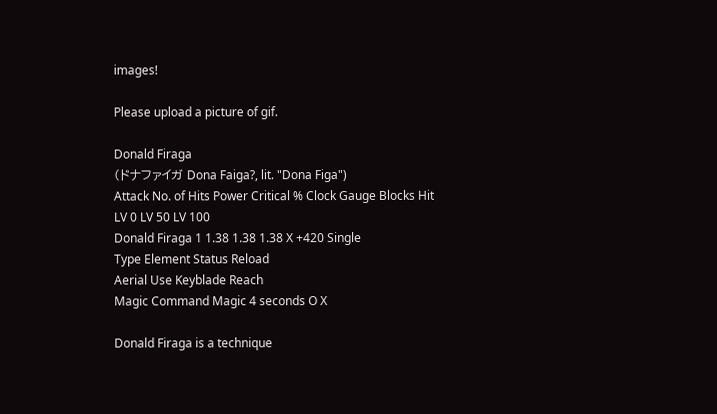images!

Please upload a picture of gif.

Donald Firaga
(ドナファイガ Dona Faiga?, lit. "Dona Figa")
Attack No. of Hits Power Critical % Clock Gauge Blocks Hit
LV 0 LV 50 LV 100
Donald Firaga 1 1.38 1.38 1.38 X +420 Single
Type Element Status Reload
Aerial Use Keyblade Reach
Magic Command Magic 4 seconds O X

Donald Firaga is a technique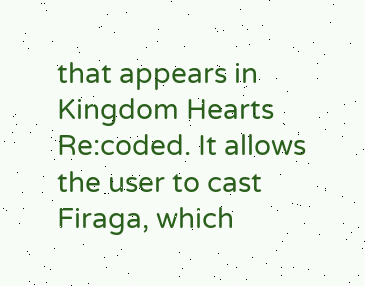that appears in Kingdom Hearts Re:coded. It allows the user to cast Firaga, which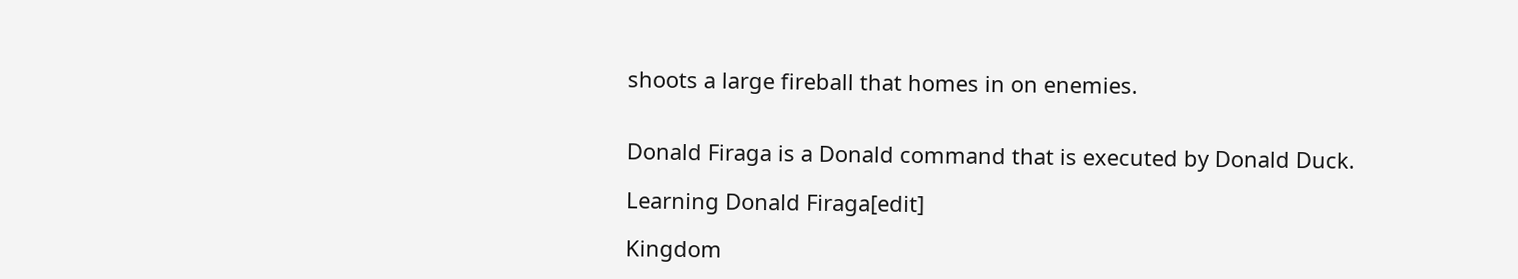shoots a large fireball that homes in on enemies.


Donald Firaga is a Donald command that is executed by Donald Duck.

Learning Donald Firaga[edit]

Kingdom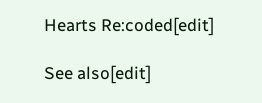Hearts Re:coded[edit]

See also[edit]